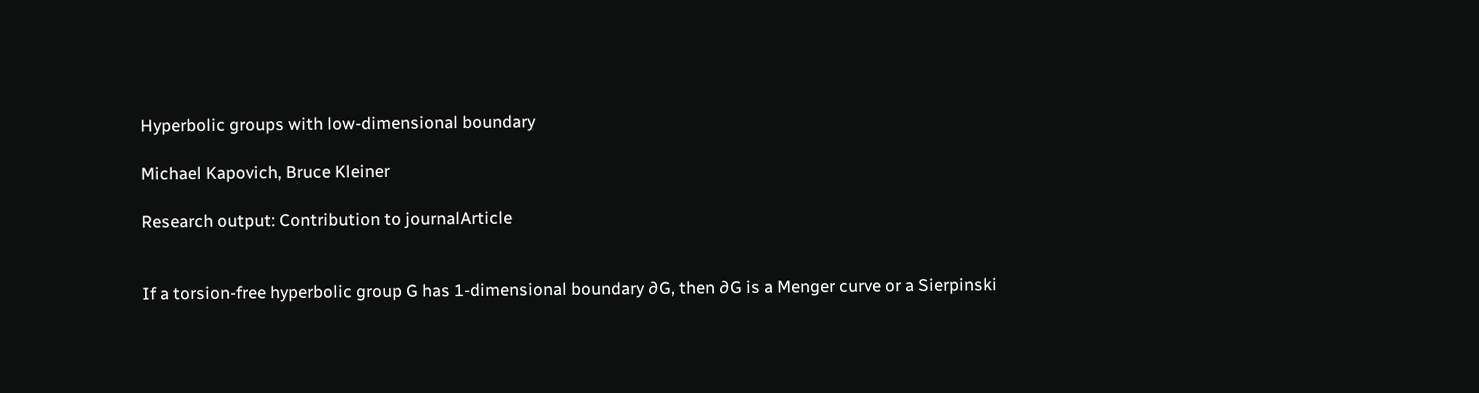Hyperbolic groups with low-dimensional boundary

Michael Kapovich, Bruce Kleiner

Research output: Contribution to journalArticle


If a torsion-free hyperbolic group G has 1-dimensional boundary ∂G, then ∂G is a Menger curve or a Sierpinski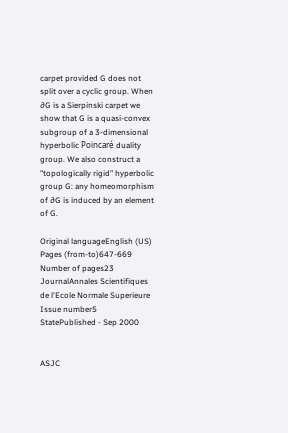carpet provided G does not split over a cyclic group. When ∂G is a Sierpinski carpet we show that G is a quasi-convex subgroup of a 3-dimensional hyperbolic Poincaré duality group. We also construct a "topologically rigid" hyperbolic group G: any homeomorphism of ∂G is induced by an element of G.

Original languageEnglish (US)
Pages (from-to)647-669
Number of pages23
JournalAnnales Scientifiques de l'Ecole Normale Superieure
Issue number5
StatePublished - Sep 2000


ASJC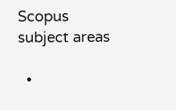Scopus subject areas

  •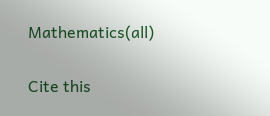Mathematics(all)

Cite this